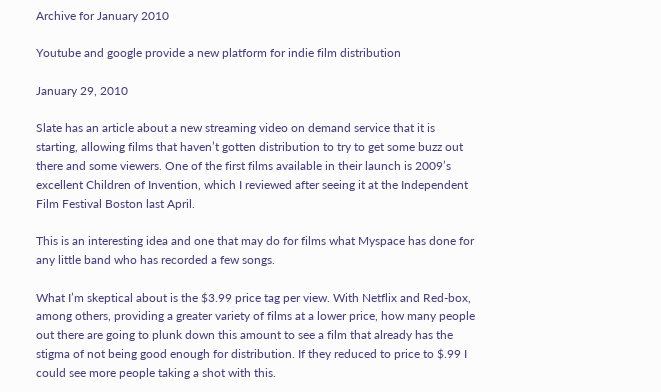Archive for January 2010

Youtube and google provide a new platform for indie film distribution

January 29, 2010

Slate has an article about a new streaming video on demand service that it is starting, allowing films that haven’t gotten distribution to try to get some buzz out there and some viewers. One of the first films available in their launch is 2009’s excellent Children of Invention, which I reviewed after seeing it at the Independent Film Festival Boston last April.

This is an interesting idea and one that may do for films what Myspace has done for any little band who has recorded a few songs.

What I’m skeptical about is the $3.99 price tag per view. With Netflix and Red-box, among others, providing a greater variety of films at a lower price, how many people out there are going to plunk down this amount to see a film that already has the stigma of not being good enough for distribution. If they reduced to price to $.99 I could see more people taking a shot with this.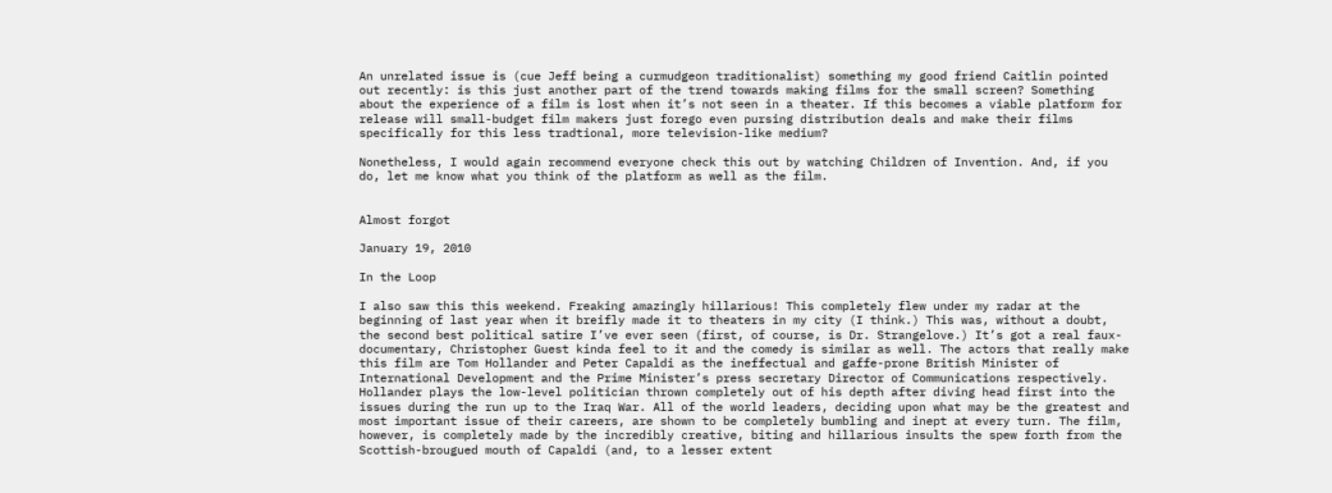An unrelated issue is (cue Jeff being a curmudgeon traditionalist) something my good friend Caitlin pointed out recently: is this just another part of the trend towards making films for the small screen? Something about the experience of a film is lost when it’s not seen in a theater. If this becomes a viable platform for release will small-budget film makers just forego even pursing distribution deals and make their films specifically for this less tradtional, more television-like medium?

Nonetheless, I would again recommend everyone check this out by watching Children of Invention. And, if you do, let me know what you think of the platform as well as the film.


Almost forgot

January 19, 2010

In the Loop

I also saw this this weekend. Freaking amazingly hillarious! This completely flew under my radar at the beginning of last year when it breifly made it to theaters in my city (I think.) This was, without a doubt, the second best political satire I’ve ever seen (first, of course, is Dr. Strangelove.) It’s got a real faux-documentary, Christopher Guest kinda feel to it and the comedy is similar as well. The actors that really make this film are Tom Hollander and Peter Capaldi as the ineffectual and gaffe-prone British Minister of International Development and the Prime Minister’s press secretary Director of Communications respectively. Hollander plays the low-level politician thrown completely out of his depth after diving head first into the issues during the run up to the Iraq War. All of the world leaders, deciding upon what may be the greatest and most important issue of their careers, are shown to be completely bumbling and inept at every turn. The film, however, is completely made by the incredibly creative, biting and hillarious insults the spew forth from the Scottish-brougued mouth of Capaldi (and, to a lesser extent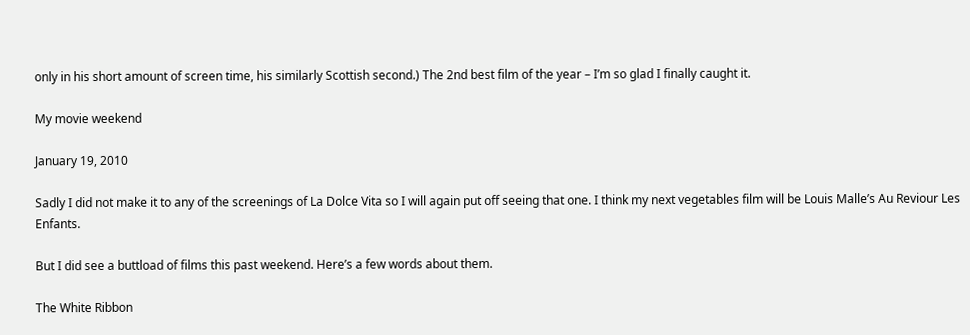only in his short amount of screen time, his similarly Scottish second.) The 2nd best film of the year – I’m so glad I finally caught it.

My movie weekend

January 19, 2010

Sadly I did not make it to any of the screenings of La Dolce Vita so I will again put off seeing that one. I think my next vegetables film will be Louis Malle’s Au Reviour Les Enfants.

But I did see a buttload of films this past weekend. Here’s a few words about them.

The White Ribbon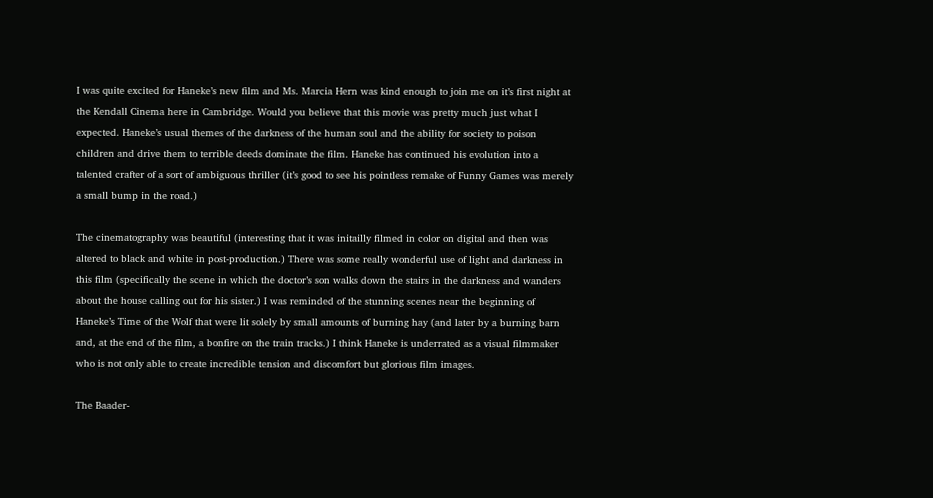I was quite excited for Haneke’s new film and Ms. Marcia Hern was kind enough to join me on it’s first night at the Kendall Cinema here in Cambridge. Would you believe that this movie was pretty much just what I expected. Haneke’s usual themes of the darkness of the human soul and the ability for society to poison children and drive them to terrible deeds dominate the film. Haneke has continued his evolution into a talented crafter of a sort of ambiguous thriller (it’s good to see his pointless remake of Funny Games was merely a small bump in the road.)

The cinematography was beautiful (interesting that it was initailly filmed in color on digital and then was altered to black and white in post-production.) There was some really wonderful use of light and darkness in this film (specifically the scene in which the doctor’s son walks down the stairs in the darkness and wanders about the house calling out for his sister.) I was reminded of the stunning scenes near the beginning of Haneke’s Time of the Wolf that were lit solely by small amounts of burning hay (and later by a burning barn and, at the end of the film, a bonfire on the train tracks.) I think Haneke is underrated as a visual filmmaker who is not only able to create incredible tension and discomfort but glorious film images.

The Baader-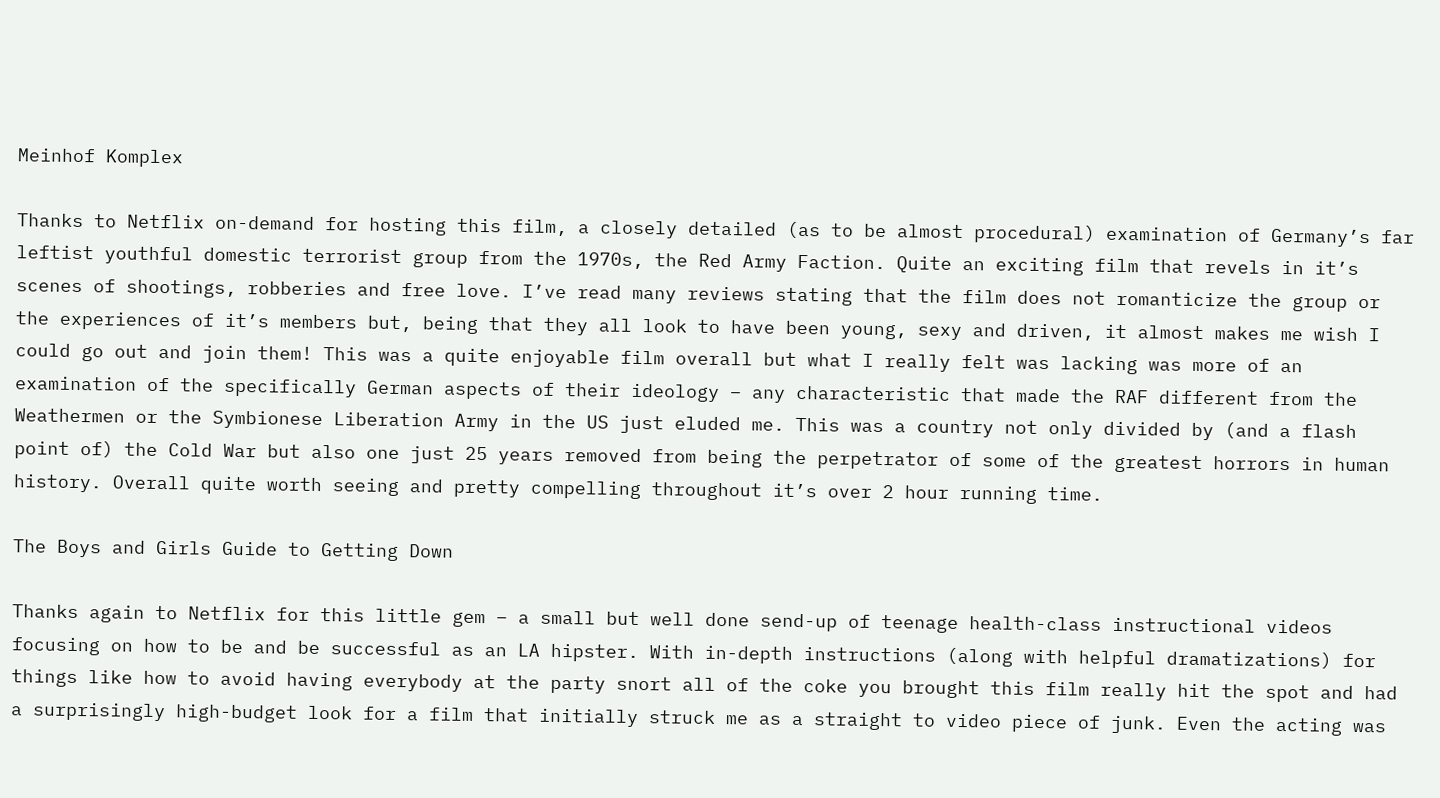Meinhof Komplex

Thanks to Netflix on-demand for hosting this film, a closely detailed (as to be almost procedural) examination of Germany’s far leftist youthful domestic terrorist group from the 1970s, the Red Army Faction. Quite an exciting film that revels in it’s scenes of shootings, robberies and free love. I’ve read many reviews stating that the film does not romanticize the group or the experiences of it’s members but, being that they all look to have been young, sexy and driven, it almost makes me wish I could go out and join them! This was a quite enjoyable film overall but what I really felt was lacking was more of an examination of the specifically German aspects of their ideology – any characteristic that made the RAF different from the Weathermen or the Symbionese Liberation Army in the US just eluded me. This was a country not only divided by (and a flash point of) the Cold War but also one just 25 years removed from being the perpetrator of some of the greatest horrors in human history. Overall quite worth seeing and pretty compelling throughout it’s over 2 hour running time.

The Boys and Girls Guide to Getting Down

Thanks again to Netflix for this little gem – a small but well done send-up of teenage health-class instructional videos focusing on how to be and be successful as an LA hipster. With in-depth instructions (along with helpful dramatizations) for things like how to avoid having everybody at the party snort all of the coke you brought this film really hit the spot and had a surprisingly high-budget look for a film that initially struck me as a straight to video piece of junk. Even the acting was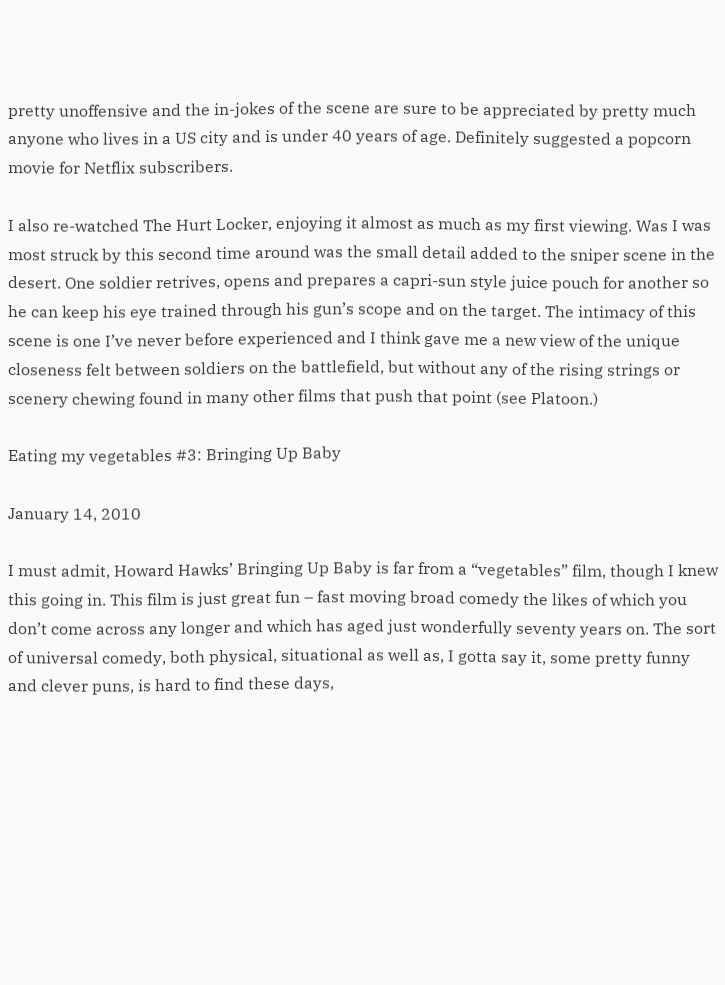pretty unoffensive and the in-jokes of the scene are sure to be appreciated by pretty much anyone who lives in a US city and is under 40 years of age. Definitely suggested a popcorn movie for Netflix subscribers.

I also re-watched The Hurt Locker, enjoying it almost as much as my first viewing. Was I was most struck by this second time around was the small detail added to the sniper scene in the desert. One soldier retrives, opens and prepares a capri-sun style juice pouch for another so he can keep his eye trained through his gun’s scope and on the target. The intimacy of this scene is one I’ve never before experienced and I think gave me a new view of the unique closeness felt between soldiers on the battlefield, but without any of the rising strings or scenery chewing found in many other films that push that point (see Platoon.)

Eating my vegetables #3: Bringing Up Baby

January 14, 2010

I must admit, Howard Hawks’ Bringing Up Baby is far from a “vegetables” film, though I knew this going in. This film is just great fun – fast moving broad comedy the likes of which you don’t come across any longer and which has aged just wonderfully seventy years on. The sort of universal comedy, both physical, situational as well as, I gotta say it, some pretty funny and clever puns, is hard to find these days,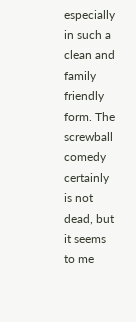especially in such a clean and family friendly form. The screwball comedy certainly is not dead, but it seems to me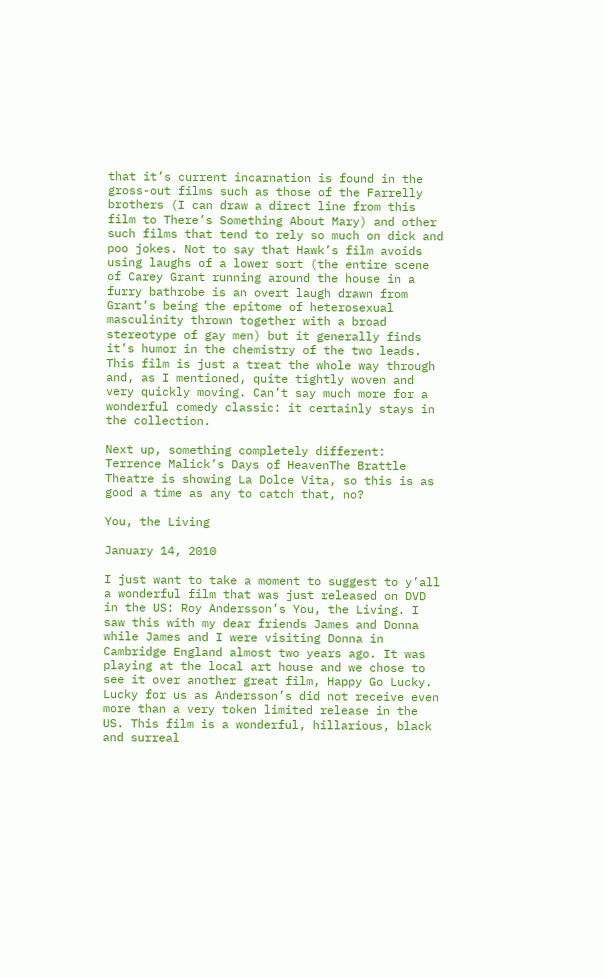that it’s current incarnation is found in the gross-out films such as those of the Farrelly brothers (I can draw a direct line from this film to There’s Something About Mary) and other such films that tend to rely so much on dick and poo jokes. Not to say that Hawk’s film avoids using laughs of a lower sort (the entire scene of Carey Grant running around the house in a furry bathrobe is an overt laugh drawn from Grant’s being the epitome of heterosexual masculinity thrown together with a broad stereotype of gay men) but it generally finds it’s humor in the chemistry of the two leads. This film is just a treat the whole way through and, as I mentioned, quite tightly woven and very quickly moving. Can’t say much more for a wonderful comedy classic: it certainly stays in the collection.

Next up, something completely different: Terrence Malick’s Days of HeavenThe Brattle Theatre is showing La Dolce Vita, so this is as good a time as any to catch that, no?

You, the Living

January 14, 2010

I just want to take a moment to suggest to y’all a wonderful film that was just released on DVD in the US: Roy Andersson’s You, the Living. I saw this with my dear friends James and Donna while James and I were visiting Donna in Cambridge England almost two years ago. It was playing at the local art house and we chose to see it over another great film, Happy Go Lucky. Lucky for us as Andersson’s did not receive even more than a very token limited release in the US. This film is a wonderful, hillarious, black and surreal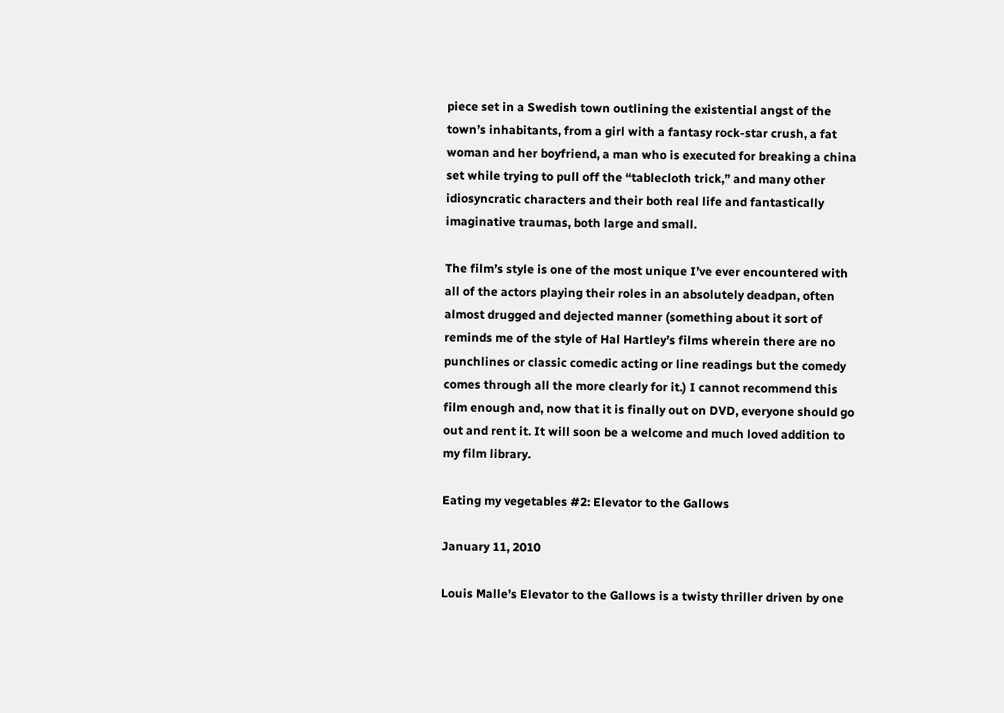piece set in a Swedish town outlining the existential angst of the town’s inhabitants, from a girl with a fantasy rock-star crush, a fat woman and her boyfriend, a man who is executed for breaking a china set while trying to pull off the “tablecloth trick,” and many other idiosyncratic characters and their both real life and fantastically imaginative traumas, both large and small.

The film’s style is one of the most unique I’ve ever encountered with all of the actors playing their roles in an absolutely deadpan, often almost drugged and dejected manner (something about it sort of reminds me of the style of Hal Hartley’s films wherein there are no punchlines or classic comedic acting or line readings but the comedy comes through all the more clearly for it.) I cannot recommend this film enough and, now that it is finally out on DVD, everyone should go out and rent it. It will soon be a welcome and much loved addition to my film library.

Eating my vegetables #2: Elevator to the Gallows

January 11, 2010

Louis Malle’s Elevator to the Gallows is a twisty thriller driven by one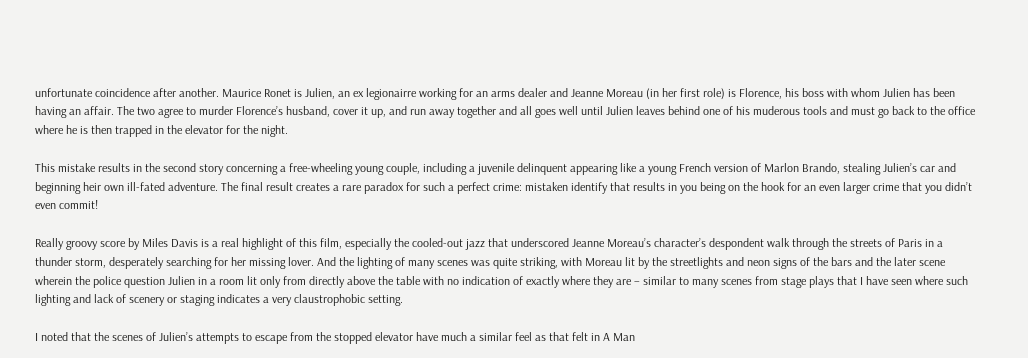unfortunate coincidence after another. Maurice Ronet is Julien, an ex legionairre working for an arms dealer and Jeanne Moreau (in her first role) is Florence, his boss with whom Julien has been having an affair. The two agree to murder Florence’s husband, cover it up, and run away together and all goes well until Julien leaves behind one of his muderous tools and must go back to the office where he is then trapped in the elevator for the night.

This mistake results in the second story concerning a free-wheeling young couple, including a juvenile delinquent appearing like a young French version of Marlon Brando, stealing Julien’s car and beginning heir own ill-fated adventure. The final result creates a rare paradox for such a perfect crime: mistaken identify that results in you being on the hook for an even larger crime that you didn’t even commit!

Really groovy score by Miles Davis is a real highlight of this film, especially the cooled-out jazz that underscored Jeanne Moreau’s character’s despondent walk through the streets of Paris in a thunder storm, desperately searching for her missing lover. And the lighting of many scenes was quite striking, with Moreau lit by the streetlights and neon signs of the bars and the later scene wherein the police question Julien in a room lit only from directly above the table with no indication of exactly where they are – similar to many scenes from stage plays that I have seen where such lighting and lack of scenery or staging indicates a very claustrophobic setting.

I noted that the scenes of Julien’s attempts to escape from the stopped elevator have much a similar feel as that felt in A Man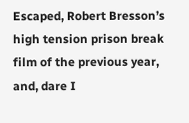Escaped, Robert Bresson’s high tension prison break film of the previous year, and, dare I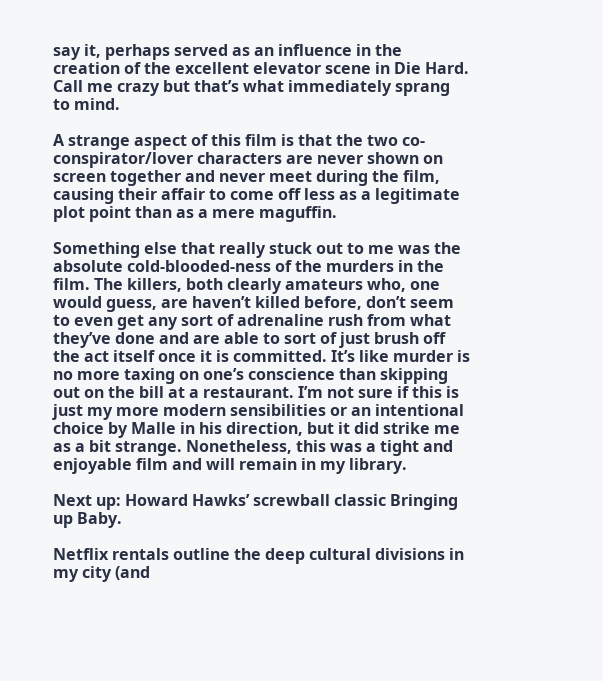say it, perhaps served as an influence in the creation of the excellent elevator scene in Die Hard. Call me crazy but that’s what immediately sprang to mind.

A strange aspect of this film is that the two co-conspirator/lover characters are never shown on screen together and never meet during the film, causing their affair to come off less as a legitimate plot point than as a mere maguffin.

Something else that really stuck out to me was the absolute cold-blooded-ness of the murders in the film. The killers, both clearly amateurs who, one would guess, are haven’t killed before, don’t seem to even get any sort of adrenaline rush from what they’ve done and are able to sort of just brush off the act itself once it is committed. It’s like murder is no more taxing on one’s conscience than skipping out on the bill at a restaurant. I’m not sure if this is just my more modern sensibilities or an intentional choice by Malle in his direction, but it did strike me as a bit strange. Nonetheless, this was a tight and enjoyable film and will remain in my library.

Next up: Howard Hawks’ screwball classic Bringing up Baby.

Netflix rentals outline the deep cultural divisions in my city (and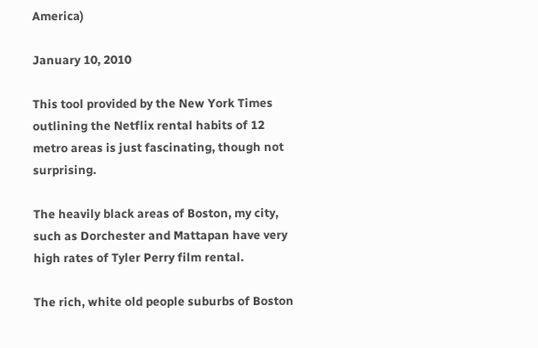America)

January 10, 2010

This tool provided by the New York Times outlining the Netflix rental habits of 12 metro areas is just fascinating, though not surprising.

The heavily black areas of Boston, my city, such as Dorchester and Mattapan have very high rates of Tyler Perry film rental.

The rich, white old people suburbs of Boston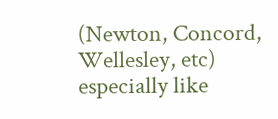(Newton, Concord, Wellesley, etc) especially like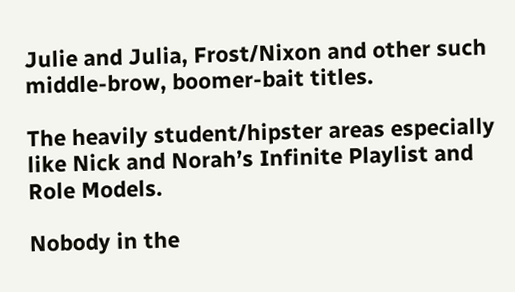Julie and Julia, Frost/Nixon and other such middle-brow, boomer-bait titles.

The heavily student/hipster areas especially like Nick and Norah’s Infinite Playlist and Role Models.

Nobody in the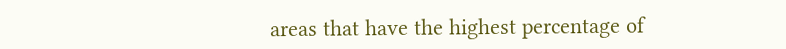areas that have the highest percentage of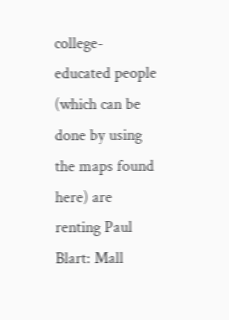college-educated people (which can be done by using the maps found here) are renting Paul Blart: Mall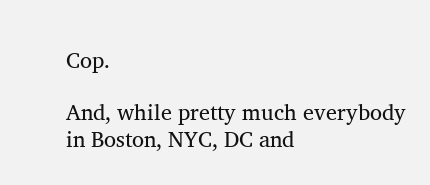Cop.

And, while pretty much everybody in Boston, NYC, DC and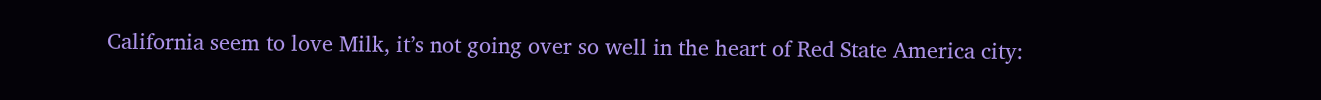California seem to love Milk, it’s not going over so well in the heart of Red State America city: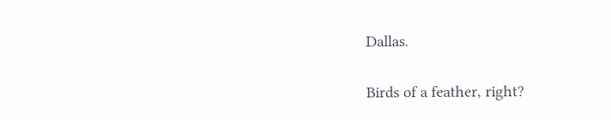Dallas.

Birds of a feather, right?